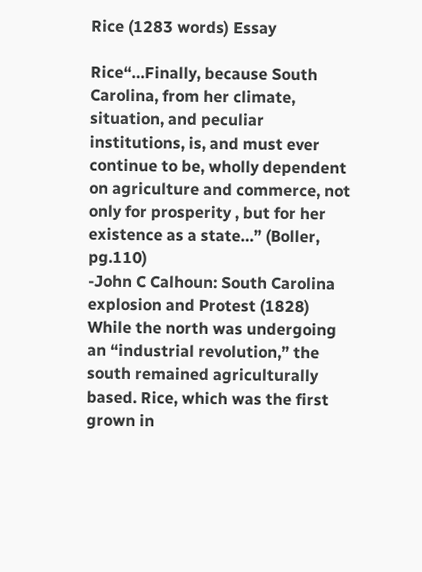Rice (1283 words) Essay

Rice“…Finally, because South Carolina, from her climate, situation, and peculiar institutions, is, and must ever continue to be, wholly dependent on agriculture and commerce, not only for prosperity , but for her existence as a state…” (Boller, pg.110)
-John C Calhoun: South Carolina explosion and Protest (1828)
While the north was undergoing an “industrial revolution,” the south remained agriculturally based. Rice, which was the first grown in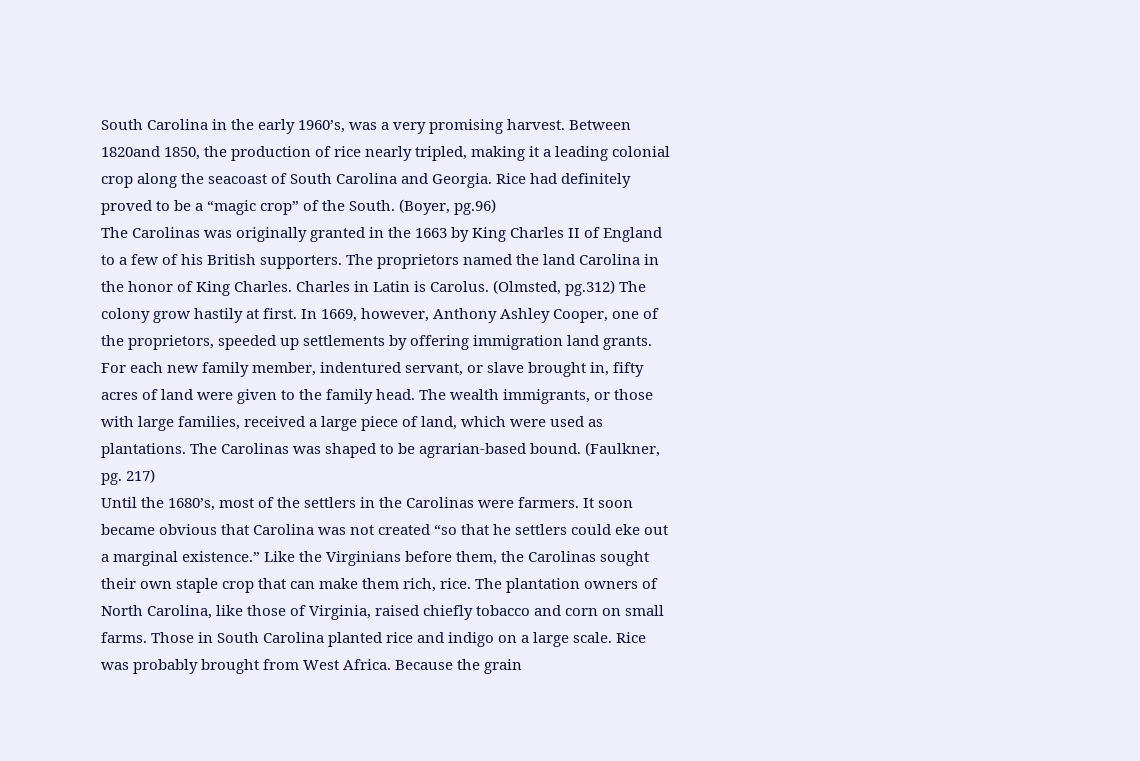South Carolina in the early 1960’s, was a very promising harvest. Between 1820and 1850, the production of rice nearly tripled, making it a leading colonial crop along the seacoast of South Carolina and Georgia. Rice had definitely proved to be a “magic crop” of the South. (Boyer, pg.96)
The Carolinas was originally granted in the 1663 by King Charles II of England to a few of his British supporters. The proprietors named the land Carolina in the honor of King Charles. Charles in Latin is Carolus. (Olmsted, pg.312) The colony grow hastily at first. In 1669, however, Anthony Ashley Cooper, one of the proprietors, speeded up settlements by offering immigration land grants. For each new family member, indentured servant, or slave brought in, fifty acres of land were given to the family head. The wealth immigrants, or those with large families, received a large piece of land, which were used as plantations. The Carolinas was shaped to be agrarian-based bound. (Faulkner, pg. 217)
Until the 1680’s, most of the settlers in the Carolinas were farmers. It soon became obvious that Carolina was not created “so that he settlers could eke out a marginal existence.” Like the Virginians before them, the Carolinas sought their own staple crop that can make them rich, rice. The plantation owners of North Carolina, like those of Virginia, raised chiefly tobacco and corn on small farms. Those in South Carolina planted rice and indigo on a large scale. Rice was probably brought from West Africa. Because the grain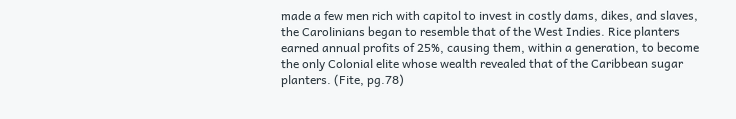made a few men rich with capitol to invest in costly dams, dikes, and slaves, the Carolinians began to resemble that of the West Indies. Rice planters earned annual profits of 25%, causing them, within a generation, to become the only Colonial elite whose wealth revealed that of the Caribbean sugar planters. (Fite, pg.78)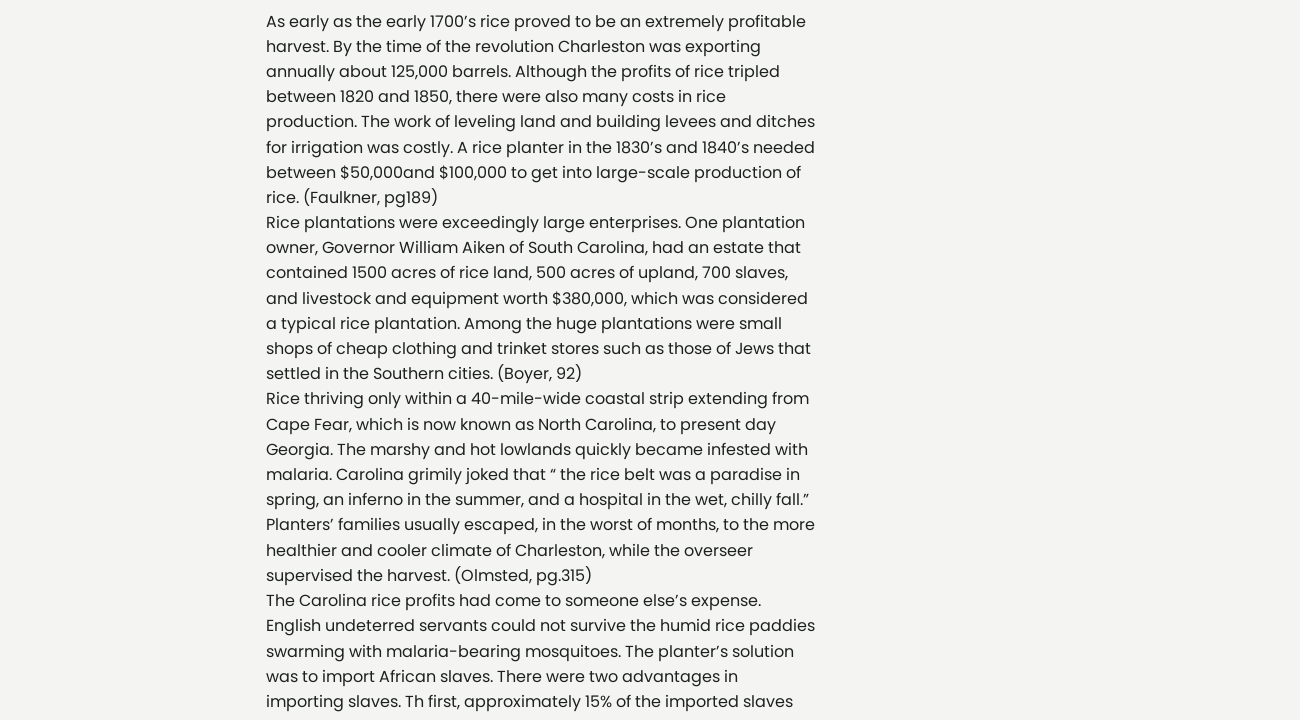As early as the early 1700’s rice proved to be an extremely profitable harvest. By the time of the revolution Charleston was exporting annually about 125,000 barrels. Although the profits of rice tripled between 1820 and 1850, there were also many costs in rice production. The work of leveling land and building levees and ditches for irrigation was costly. A rice planter in the 1830’s and 1840’s needed between $50,000and $100,000 to get into large-scale production of rice. (Faulkner, pg189)
Rice plantations were exceedingly large enterprises. One plantation owner, Governor William Aiken of South Carolina, had an estate that contained 1500 acres of rice land, 500 acres of upland, 700 slaves, and livestock and equipment worth $380,000, which was considered a typical rice plantation. Among the huge plantations were small shops of cheap clothing and trinket stores such as those of Jews that settled in the Southern cities. (Boyer, 92)
Rice thriving only within a 40-mile-wide coastal strip extending from Cape Fear, which is now known as North Carolina, to present day Georgia. The marshy and hot lowlands quickly became infested with malaria. Carolina grimily joked that “ the rice belt was a paradise in spring, an inferno in the summer, and a hospital in the wet, chilly fall.” Planters’ families usually escaped, in the worst of months, to the more healthier and cooler climate of Charleston, while the overseer supervised the harvest. (Olmsted, pg.315)
The Carolina rice profits had come to someone else’s expense. English undeterred servants could not survive the humid rice paddies swarming with malaria-bearing mosquitoes. The planter’s solution was to import African slaves. There were two advantages in importing slaves. Th first, approximately 15% of the imported slaves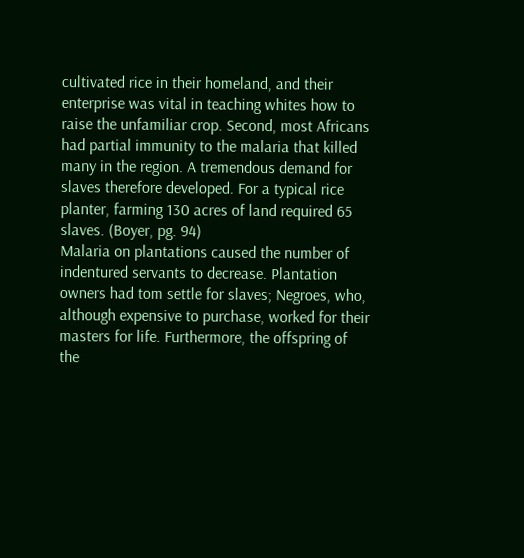cultivated rice in their homeland, and their enterprise was vital in teaching whites how to raise the unfamiliar crop. Second, most Africans had partial immunity to the malaria that killed many in the region. A tremendous demand for slaves therefore developed. For a typical rice planter, farming 130 acres of land required 65 slaves. (Boyer, pg. 94)
Malaria on plantations caused the number of indentured servants to decrease. Plantation owners had tom settle for slaves; Negroes, who, although expensive to purchase, worked for their masters for life. Furthermore, the offspring of the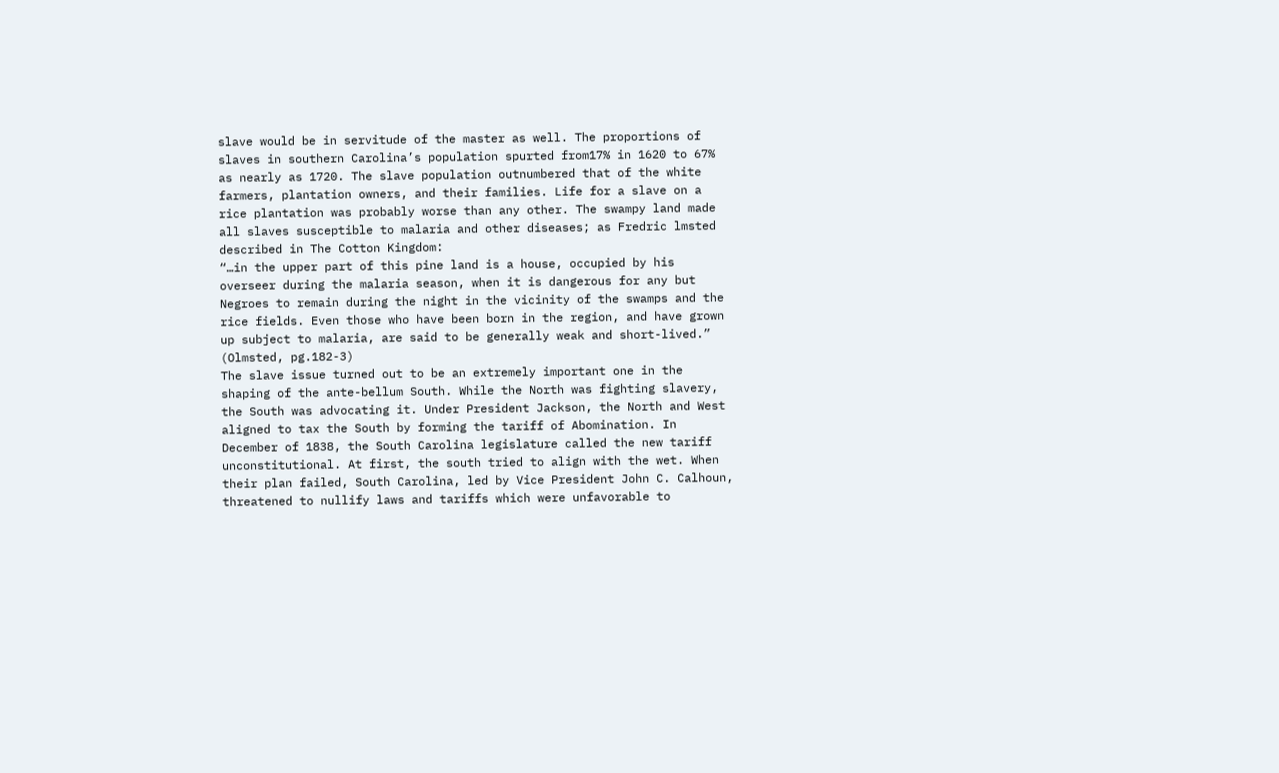slave would be in servitude of the master as well. The proportions of slaves in southern Carolina’s population spurted from17% in 1620 to 67% as nearly as 1720. The slave population outnumbered that of the white farmers, plantation owners, and their families. Life for a slave on a rice plantation was probably worse than any other. The swampy land made all slaves susceptible to malaria and other diseases; as Fredric lmsted described in The Cotton Kingdom:
“…in the upper part of this pine land is a house, occupied by his overseer during the malaria season, when it is dangerous for any but Negroes to remain during the night in the vicinity of the swamps and the rice fields. Even those who have been born in the region, and have grown up subject to malaria, are said to be generally weak and short-lived.” (Olmsted, pg.182-3)
The slave issue turned out to be an extremely important one in the shaping of the ante-bellum South. While the North was fighting slavery, the South was advocating it. Under President Jackson, the North and West aligned to tax the South by forming the tariff of Abomination. In December of 1838, the South Carolina legislature called the new tariff unconstitutional. At first, the south tried to align with the wet. When their plan failed, South Carolina, led by Vice President John C. Calhoun, threatened to nullify laws and tariffs which were unfavorable to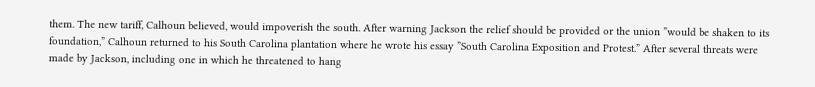them. The new tariff, Calhoun believed, would impoverish the south. After warning Jackson the relief should be provided or the union ”would be shaken to its foundation,” Calhoun returned to his South Carolina plantation where he wrote his essay ”South Carolina Exposition and Protest.” After several threats were made by Jackson, including one in which he threatened to hang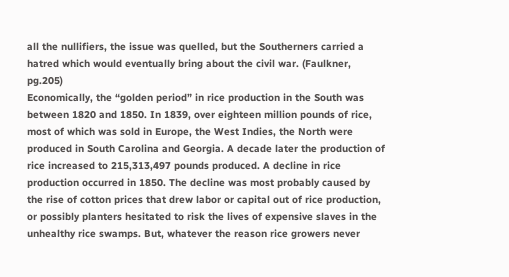all the nullifiers, the issue was quelled, but the Southerners carried a hatred which would eventually bring about the civil war. (Faulkner, pg.205)
Economically, the “golden period” in rice production in the South was between 1820 and 1850. In 1839, over eighteen million pounds of rice, most of which was sold in Europe, the West Indies, the North were produced in South Carolina and Georgia. A decade later the production of rice increased to 215,313,497 pounds produced. A decline in rice production occurred in 1850. The decline was most probably caused by the rise of cotton prices that drew labor or capital out of rice production, or possibly planters hesitated to risk the lives of expensive slaves in the unhealthy rice swamps. But, whatever the reason rice growers never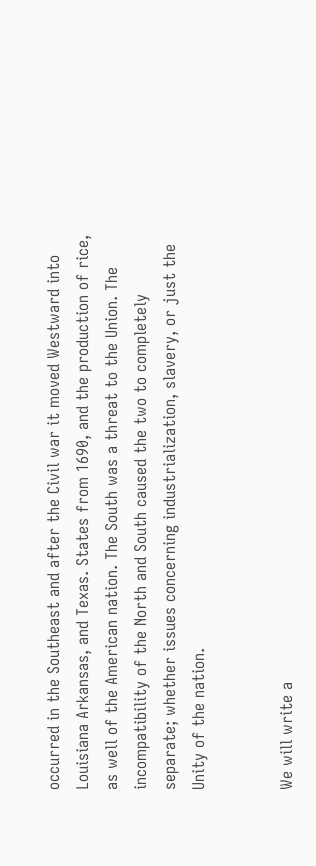occurred in the Southeast and after the Civil war it moved Westward into Louisiana Arkansas, and Texas. States from 1690, and the production of rice, as well of the American nation. The South was a threat to the Union. The incompatibility of the North and South caused the two to completely separate; whether issues concerning industrialization, slavery, or just the Unity of the nation.


We will write a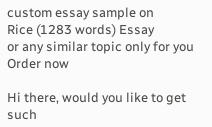custom essay sample on
Rice (1283 words) Essay
or any similar topic only for you
Order now

Hi there, would you like to get such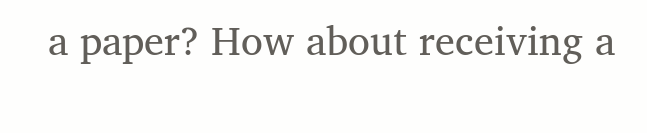a paper? How about receiving a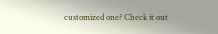customized one? Check it out